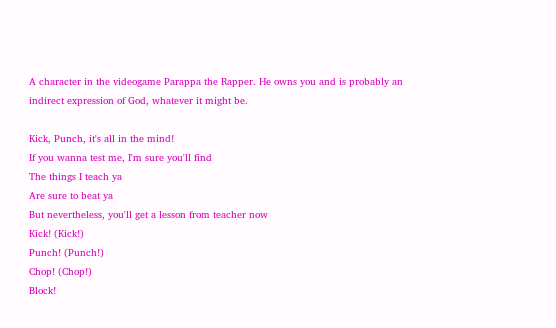A character in the videogame Parappa the Rapper. He owns you and is probably an indirect expression of God, whatever it might be.

Kick, Punch, it's all in the mind!
If you wanna test me, I'm sure you'll find
The things I teach ya
Are sure to beat ya
But nevertheless, you'll get a lesson from teacher now
Kick! (Kick!)
Punch! (Punch!)
Chop! (Chop!)
Block!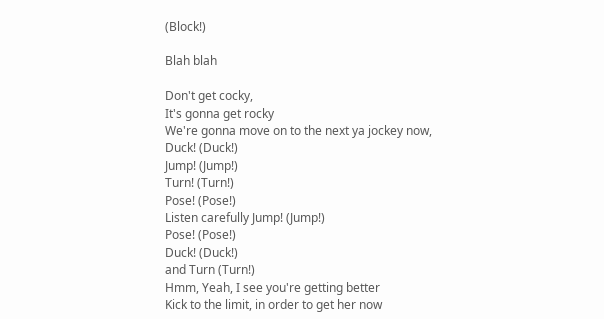(Block!)

Blah blah

Don't get cocky,
It's gonna get rocky
We're gonna move on to the next ya jockey now,
Duck! (Duck!)
Jump! (Jump!)
Turn! (Turn!)
Pose! (Pose!)
Listen carefully Jump! (Jump!)
Pose! (Pose!)
Duck! (Duck!)
and Turn (Turn!)
Hmm, Yeah, I see you're getting better
Kick to the limit, in order to get her now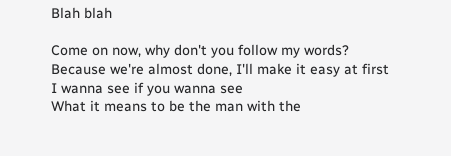Blah blah

Come on now, why don't you follow my words?
Because we're almost done, I'll make it easy at first
I wanna see if you wanna see
What it means to be the man with the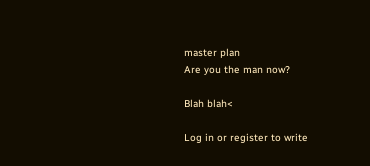master plan
Are you the man now?

Blah blah<

Log in or register to write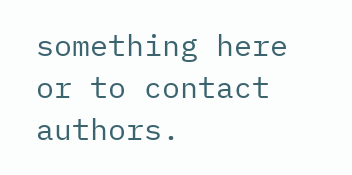something here or to contact authors.